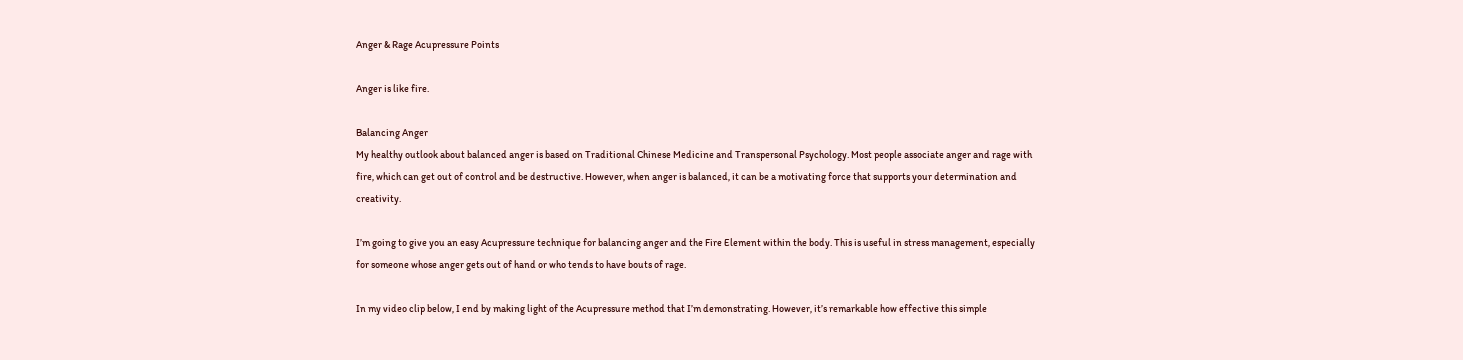Anger & Rage Acupressure Points

Anger is like fire.

Balancing Anger
My healthy outlook about balanced anger is based on Traditional Chinese Medicine and Transpersonal Psychology. Most people associate anger and rage with fire, which can get out of control and be destructive. However, when anger is balanced, it can be a motivating force that supports your determination and creativity.

I’m going to give you an easy Acupressure technique for balancing anger and the Fire Element within the body. This is useful in stress management, especially for someone whose anger gets out of hand or who tends to have bouts of rage.

In my video clip below, I end by making light of the Acupressure method that I’m demonstrating. However, it’s remarkable how effective this simple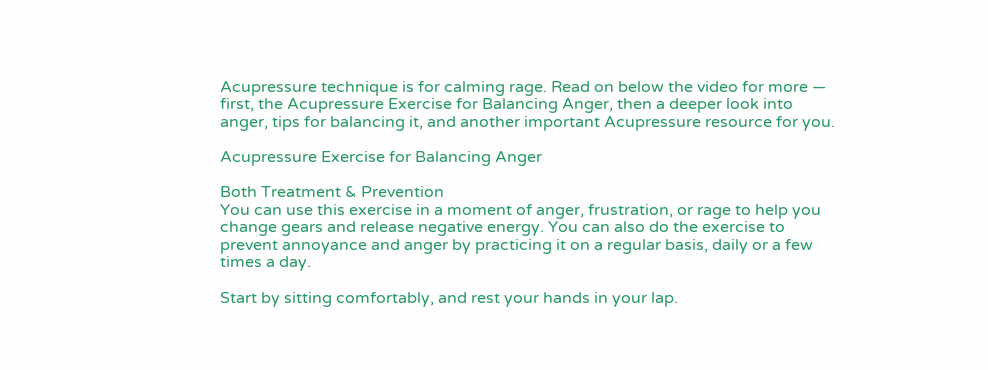Acupressure technique is for calming rage. Read on below the video for more — first, the Acupressure Exercise for Balancing Anger, then a deeper look into anger, tips for balancing it, and another important Acupressure resource for you.

Acupressure Exercise for Balancing Anger

Both Treatment & Prevention
You can use this exercise in a moment of anger, frustration, or rage to help you change gears and release negative energy. You can also do the exercise to prevent annoyance and anger by practicing it on a regular basis, daily or a few times a day.

Start by sitting comfortably, and rest your hands in your lap.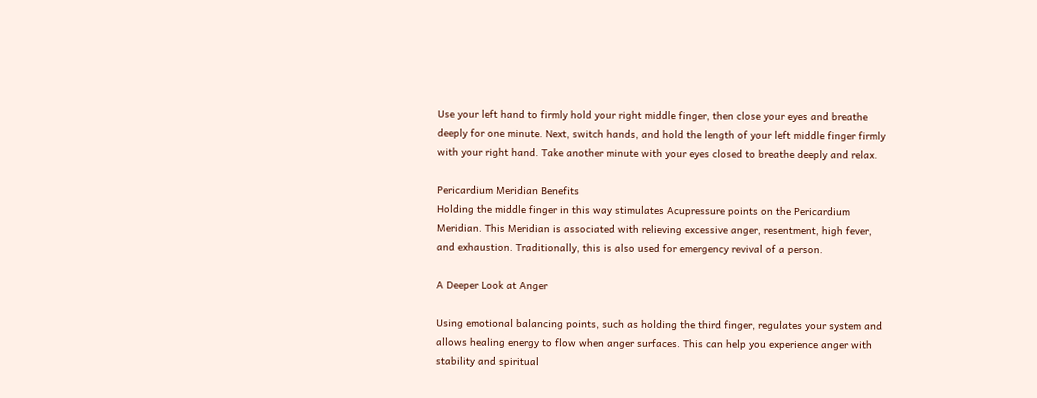Use your left hand to firmly hold your right middle finger, then close your eyes and breathe deeply for one minute. Next, switch hands, and hold the length of your left middle finger firmly with your right hand. Take another minute with your eyes closed to breathe deeply and relax.

Pericardium Meridian Benefits
Holding the middle finger in this way stimulates Acupressure points on the Pericardium Meridian. This Meridian is associated with relieving excessive anger, resentment, high fever, and exhaustion. Traditionally, this is also used for emergency revival of a person.

A Deeper Look at Anger

Using emotional balancing points, such as holding the third finger, regulates your system and allows healing energy to flow when anger surfaces. This can help you experience anger with stability and spiritual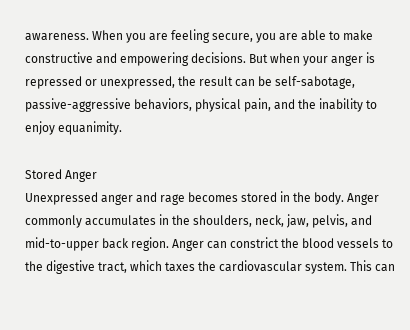awareness. When you are feeling secure, you are able to make constructive and empowering decisions. But when your anger is repressed or unexpressed, the result can be self-sabotage, passive-aggressive behaviors, physical pain, and the inability to enjoy equanimity.

Stored Anger
Unexpressed anger and rage becomes stored in the body. Anger commonly accumulates in the shoulders, neck, jaw, pelvis, and mid-to-upper back region. Anger can constrict the blood vessels to the digestive tract, which taxes the cardiovascular system. This can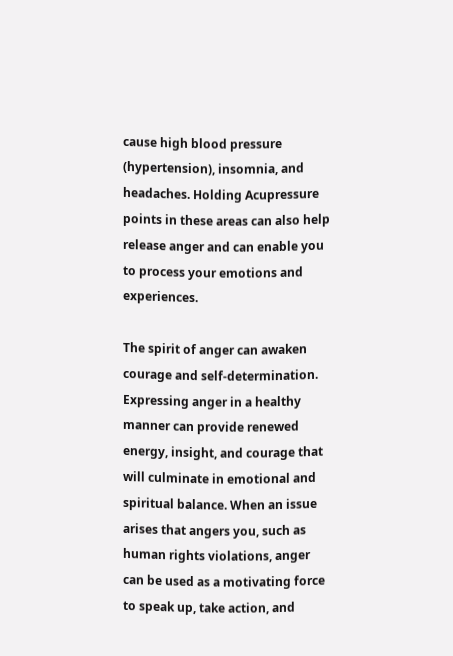cause high blood pressure (hypertension), insomnia, and headaches. Holding Acupressure points in these areas can also help release anger and can enable you to process your emotions and experiences.

The spirit of anger can awaken courage and self-determination. Expressing anger in a healthy manner can provide renewed energy, insight, and courage that will culminate in emotional and spiritual balance. When an issue arises that angers you, such as human rights violations, anger can be used as a motivating force to speak up, take action, and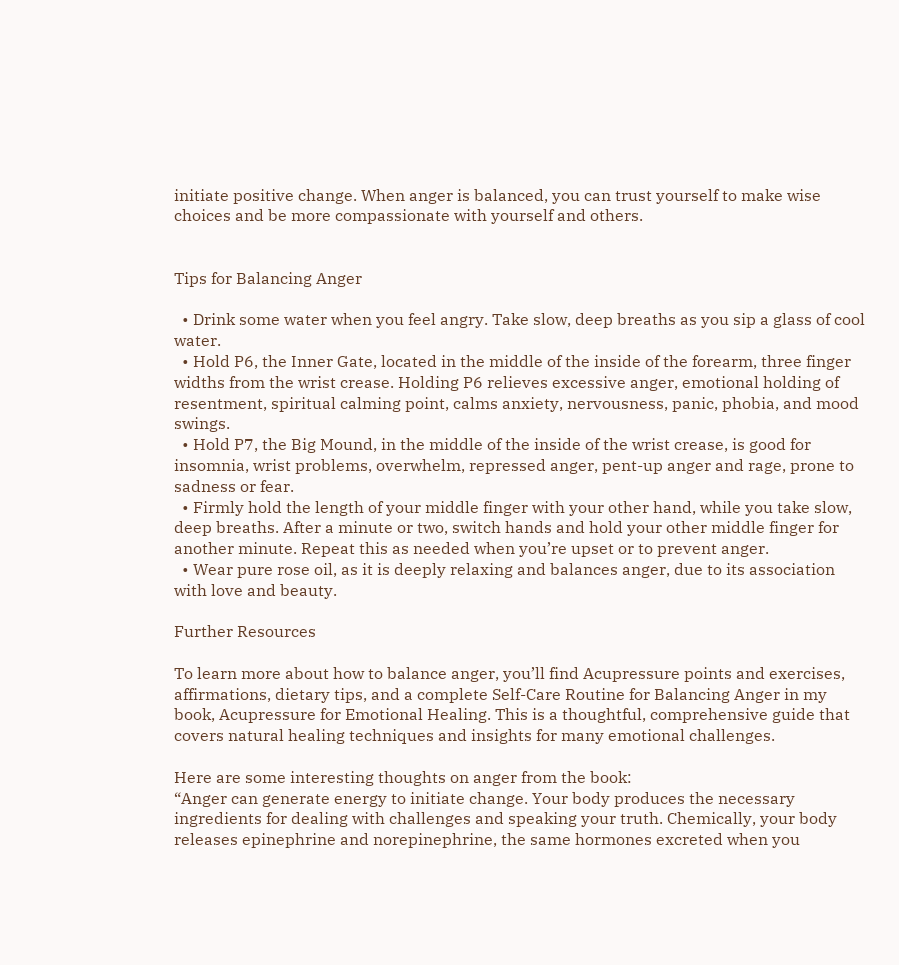initiate positive change. When anger is balanced, you can trust yourself to make wise choices and be more compassionate with yourself and others.


Tips for Balancing Anger

  • Drink some water when you feel angry. Take slow, deep breaths as you sip a glass of cool water.
  • Hold P6, the Inner Gate, located in the middle of the inside of the forearm, three finger widths from the wrist crease. Holding P6 relieves excessive anger, emotional holding of resentment, spiritual calming point, calms anxiety, nervousness, panic, phobia, and mood swings.
  • Hold P7, the Big Mound, in the middle of the inside of the wrist crease, is good for insomnia, wrist problems, overwhelm, repressed anger, pent-up anger and rage, prone to sadness or fear.
  • Firmly hold the length of your middle finger with your other hand, while you take slow, deep breaths. After a minute or two, switch hands and hold your other middle finger for another minute. Repeat this as needed when you’re upset or to prevent anger.
  • Wear pure rose oil, as it is deeply relaxing and balances anger, due to its association with love and beauty.

Further Resources

To learn more about how to balance anger, you’ll find Acupressure points and exercises, affirmations, dietary tips, and a complete Self-Care Routine for Balancing Anger in my book, Acupressure for Emotional Healing. This is a thoughtful, comprehensive guide that covers natural healing techniques and insights for many emotional challenges.

Here are some interesting thoughts on anger from the book:
“Anger can generate energy to initiate change. Your body produces the necessary ingredients for dealing with challenges and speaking your truth. Chemically, your body releases epinephrine and norepinephrine, the same hormones excreted when you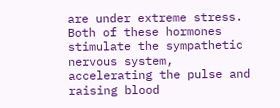are under extreme stress. Both of these hormones stimulate the sympathetic nervous system, accelerating the pulse and raising blood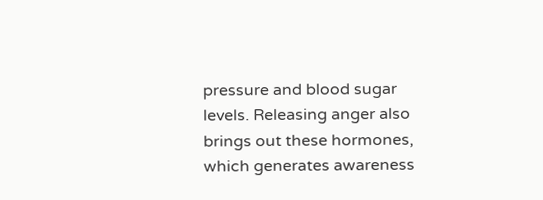pressure and blood sugar levels. Releasing anger also brings out these hormones, which generates awareness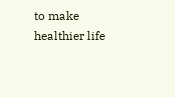to make healthier life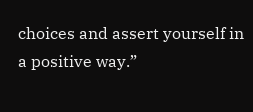choices and assert yourself in a positive way.”